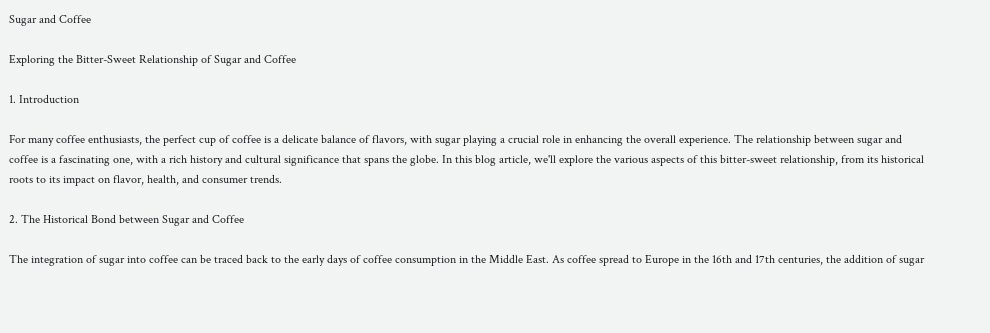Sugar and Coffee

Exploring the Bitter-Sweet Relationship of Sugar and Coffee

1. Introduction

For many coffee enthusiasts, the perfect cup of coffee is a delicate balance of flavors, with sugar playing a crucial role in enhancing the overall experience. The relationship between sugar and coffee is a fascinating one, with a rich history and cultural significance that spans the globe. In this blog article, we'll explore the various aspects of this bitter-sweet relationship, from its historical roots to its impact on flavor, health, and consumer trends.

2. The Historical Bond between Sugar and Coffee

The integration of sugar into coffee can be traced back to the early days of coffee consumption in the Middle East. As coffee spread to Europe in the 16th and 17th centuries, the addition of sugar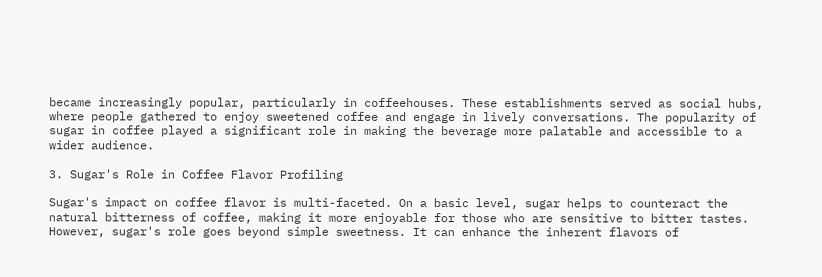became increasingly popular, particularly in coffeehouses. These establishments served as social hubs, where people gathered to enjoy sweetened coffee and engage in lively conversations. The popularity of sugar in coffee played a significant role in making the beverage more palatable and accessible to a wider audience.

3. Sugar's Role in Coffee Flavor Profiling

Sugar's impact on coffee flavor is multi-faceted. On a basic level, sugar helps to counteract the natural bitterness of coffee, making it more enjoyable for those who are sensitive to bitter tastes. However, sugar's role goes beyond simple sweetness. It can enhance the inherent flavors of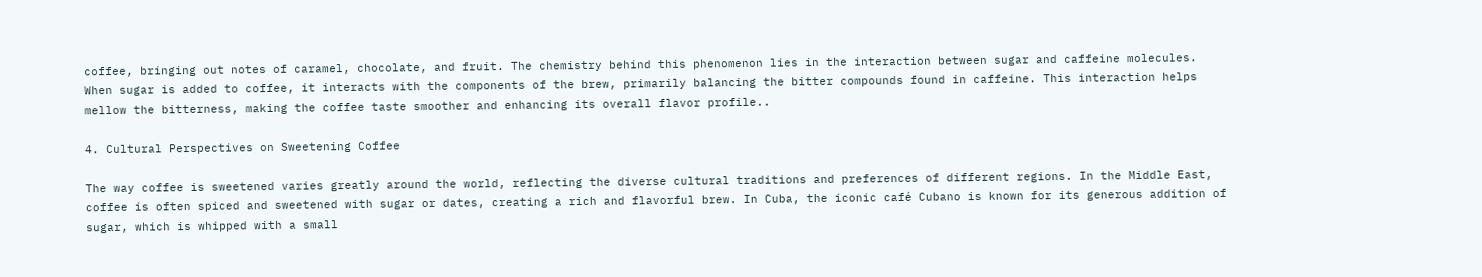coffee, bringing out notes of caramel, chocolate, and fruit. The chemistry behind this phenomenon lies in the interaction between sugar and caffeine molecules. When sugar is added to coffee, it interacts with the components of the brew, primarily balancing the bitter compounds found in caffeine. This interaction helps mellow the bitterness, making the coffee taste smoother and enhancing its overall flavor profile..

4. Cultural Perspectives on Sweetening Coffee

The way coffee is sweetened varies greatly around the world, reflecting the diverse cultural traditions and preferences of different regions. In the Middle East, coffee is often spiced and sweetened with sugar or dates, creating a rich and flavorful brew. In Cuba, the iconic café Cubano is known for its generous addition of sugar, which is whipped with a small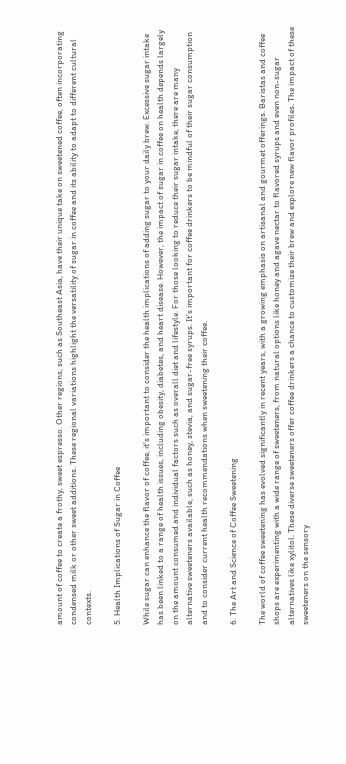amount of coffee to create a frothy, sweet espresso. Other regions, such as Southeast Asia, have their unique take on sweetened coffee, often incorporating condensed milk or other sweet additions. These regional variations highlight the versatility of sugar in coffee and its ability to adapt to different cultural contexts.

5. Health Implications of Sugar in Coffee

While sugar can enhance the flavor of coffee, it's important to consider the health implications of adding sugar to your daily brew. Excessive sugar intake has been linked to a range of health issues, including obesity, diabetes, and heart disease. However, the impact of sugar in coffee on health depends largely on the amount consumed and individual factors such as overall diet and lifestyle. For those looking to reduce their sugar intake, there are many alternative sweeteners available, such as honey, stevia, and sugar-free syrups. It's important for coffee drinkers to be mindful of their sugar consumption and to consider current health recommendations when sweetening their coffee.

6. The Art and Science of Coffee Sweetening

The world of coffee sweetening has evolved significantly in recent years, with a growing emphasis on artisanal and gourmet offerings. Baristas and coffee shops are experimenting with a wide range of sweeteners, from natural options like honey and agave nectar to flavored syrups and even non-sugar alternatives like xylitol. These diverse sweeteners offer coffee drinkers a chance to customize their brew and explore new flavor profiles. The impact of these sweeteners on the sensory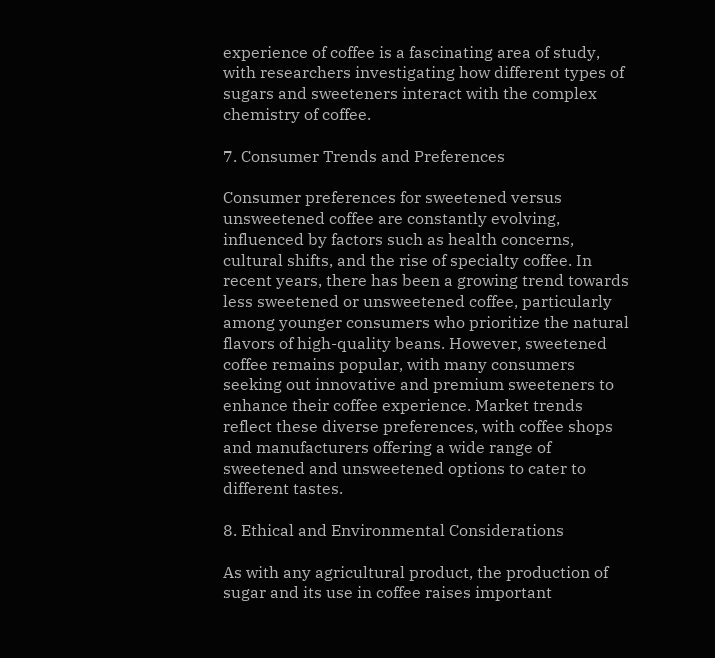experience of coffee is a fascinating area of study, with researchers investigating how different types of sugars and sweeteners interact with the complex chemistry of coffee.

7. Consumer Trends and Preferences

Consumer preferences for sweetened versus unsweetened coffee are constantly evolving, influenced by factors such as health concerns, cultural shifts, and the rise of specialty coffee. In recent years, there has been a growing trend towards less sweetened or unsweetened coffee, particularly among younger consumers who prioritize the natural flavors of high-quality beans. However, sweetened coffee remains popular, with many consumers seeking out innovative and premium sweeteners to enhance their coffee experience. Market trends reflect these diverse preferences, with coffee shops and manufacturers offering a wide range of sweetened and unsweetened options to cater to different tastes.

8. Ethical and Environmental Considerations

As with any agricultural product, the production of sugar and its use in coffee raises important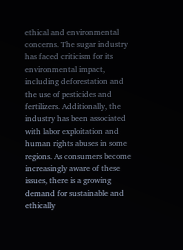ethical and environmental concerns. The sugar industry has faced criticism for its environmental impact, including deforestation and the use of pesticides and fertilizers. Additionally, the industry has been associated with labor exploitation and human rights abuses in some regions. As consumers become increasingly aware of these issues, there is a growing demand for sustainable and ethically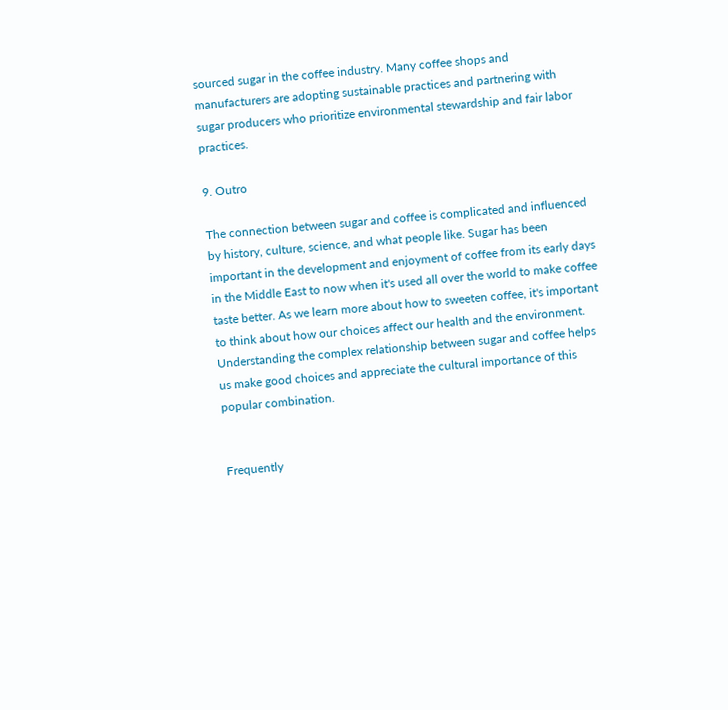sourced sugar in the coffee industry. Many coffee shops and manufacturers are adopting sustainable practices and partnering with sugar producers who prioritize environmental stewardship and fair labor practices.

9. Outro

The connection between sugar and coffee is complicated and influenced by history, culture, science, and what people like. Sugar has been important in the development and enjoyment of coffee from its early days in the Middle East to now when it's used all over the world to make coffee taste better. As we learn more about how to sweeten coffee, it's important to think about how our choices affect our health and the environment. Understanding the complex relationship between sugar and coffee helps us make good choices and appreciate the cultural importance of this popular combination.


Frequently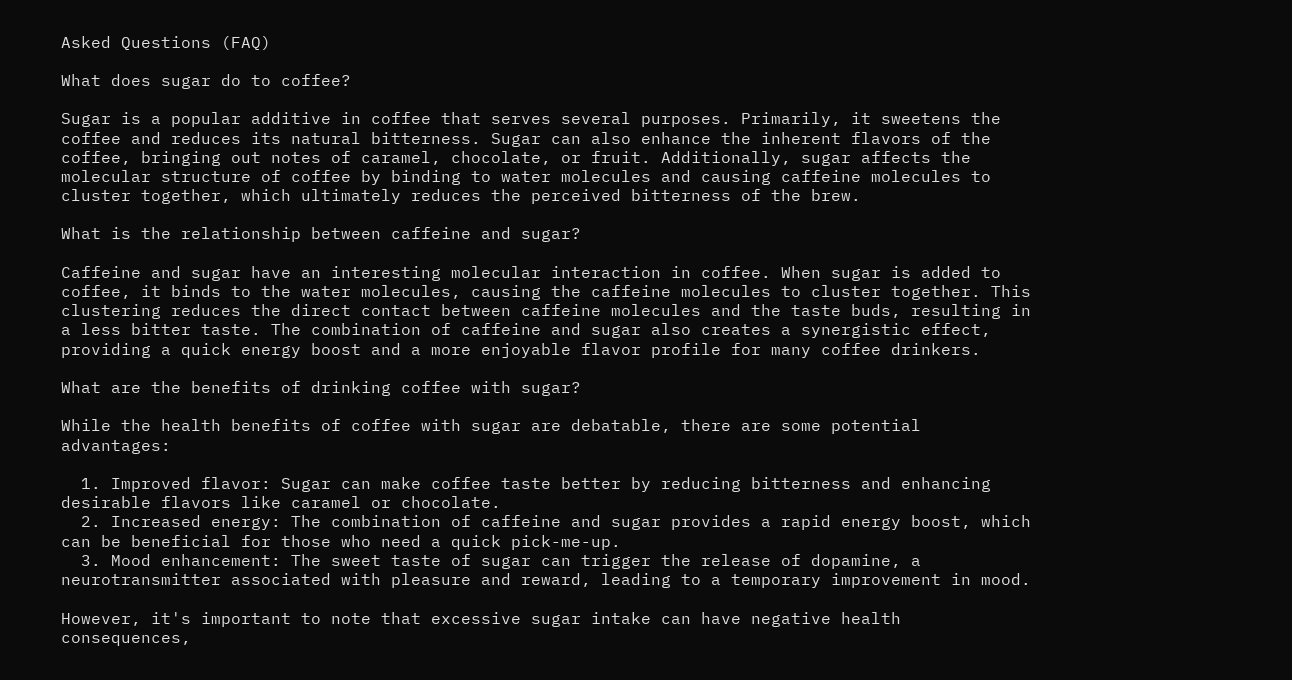Asked Questions (FAQ)

What does sugar do to coffee?

Sugar is a popular additive in coffee that serves several purposes. Primarily, it sweetens the coffee and reduces its natural bitterness. Sugar can also enhance the inherent flavors of the coffee, bringing out notes of caramel, chocolate, or fruit. Additionally, sugar affects the molecular structure of coffee by binding to water molecules and causing caffeine molecules to cluster together, which ultimately reduces the perceived bitterness of the brew.

What is the relationship between caffeine and sugar?

Caffeine and sugar have an interesting molecular interaction in coffee. When sugar is added to coffee, it binds to the water molecules, causing the caffeine molecules to cluster together. This clustering reduces the direct contact between caffeine molecules and the taste buds, resulting in a less bitter taste. The combination of caffeine and sugar also creates a synergistic effect, providing a quick energy boost and a more enjoyable flavor profile for many coffee drinkers.

What are the benefits of drinking coffee with sugar?

While the health benefits of coffee with sugar are debatable, there are some potential advantages:

  1. Improved flavor: Sugar can make coffee taste better by reducing bitterness and enhancing desirable flavors like caramel or chocolate.
  2. Increased energy: The combination of caffeine and sugar provides a rapid energy boost, which can be beneficial for those who need a quick pick-me-up.
  3. Mood enhancement: The sweet taste of sugar can trigger the release of dopamine, a neurotransmitter associated with pleasure and reward, leading to a temporary improvement in mood.

However, it's important to note that excessive sugar intake can have negative health consequences,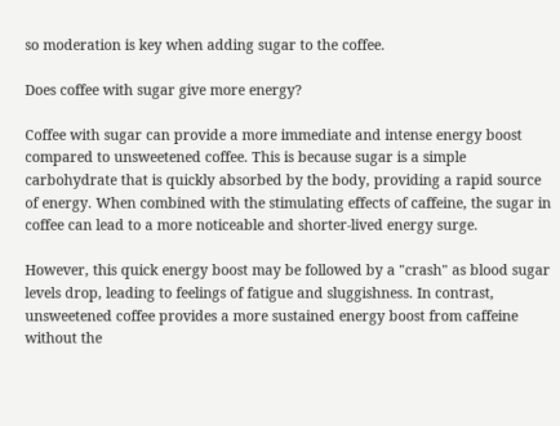so moderation is key when adding sugar to the coffee.

Does coffee with sugar give more energy?

Coffee with sugar can provide a more immediate and intense energy boost compared to unsweetened coffee. This is because sugar is a simple carbohydrate that is quickly absorbed by the body, providing a rapid source of energy. When combined with the stimulating effects of caffeine, the sugar in coffee can lead to a more noticeable and shorter-lived energy surge.

However, this quick energy boost may be followed by a "crash" as blood sugar levels drop, leading to feelings of fatigue and sluggishness. In contrast, unsweetened coffee provides a more sustained energy boost from caffeine without the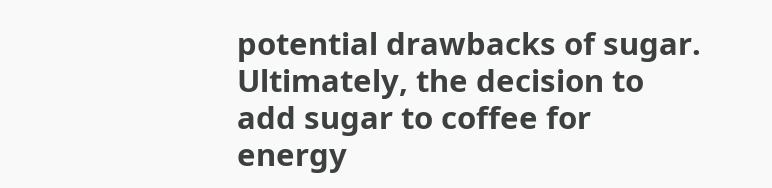potential drawbacks of sugar. Ultimately, the decision to add sugar to coffee for energy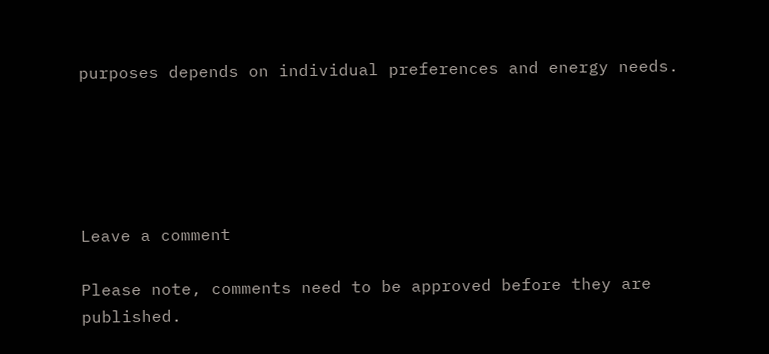purposes depends on individual preferences and energy needs.





Leave a comment

Please note, comments need to be approved before they are published.